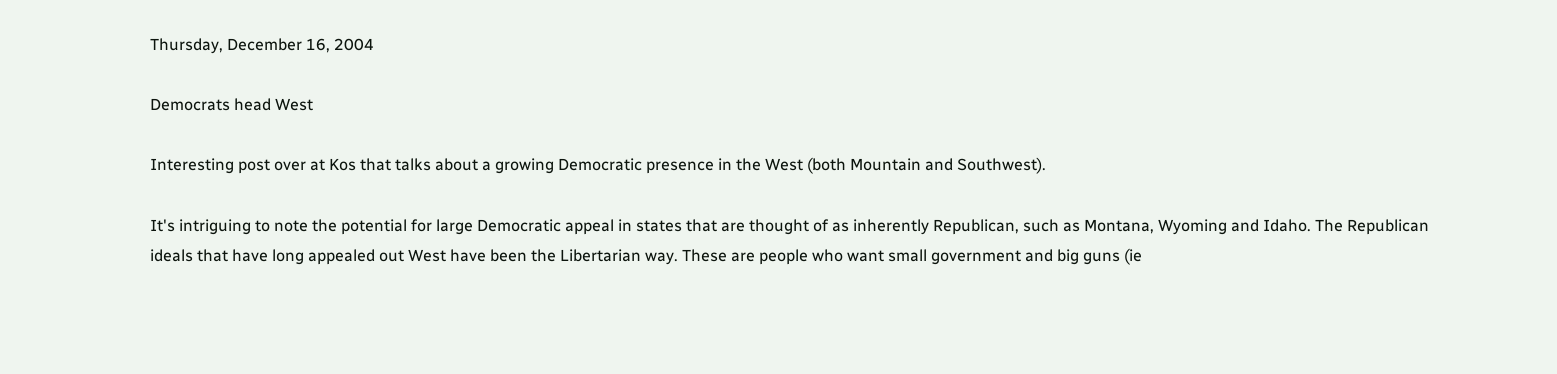Thursday, December 16, 2004

Democrats head West

Interesting post over at Kos that talks about a growing Democratic presence in the West (both Mountain and Southwest).

It's intriguing to note the potential for large Democratic appeal in states that are thought of as inherently Republican, such as Montana, Wyoming and Idaho. The Republican ideals that have long appealed out West have been the Libertarian way. These are people who want small government and big guns (ie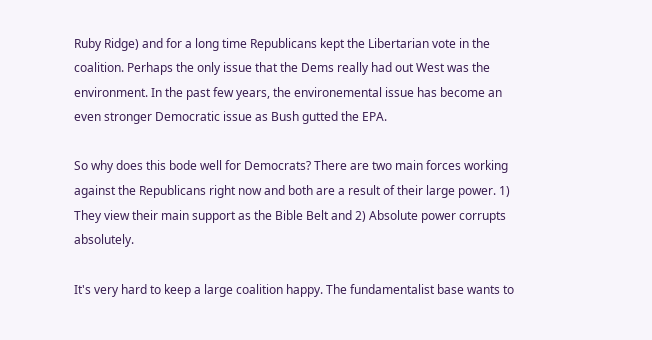Ruby Ridge) and for a long time Republicans kept the Libertarian vote in the coalition. Perhaps the only issue that the Dems really had out West was the environment. In the past few years, the environemental issue has become an even stronger Democratic issue as Bush gutted the EPA.

So why does this bode well for Democrats? There are two main forces working against the Republicans right now and both are a result of their large power. 1) They view their main support as the Bible Belt and 2) Absolute power corrupts absolutely.

It's very hard to keep a large coalition happy. The fundamentalist base wants to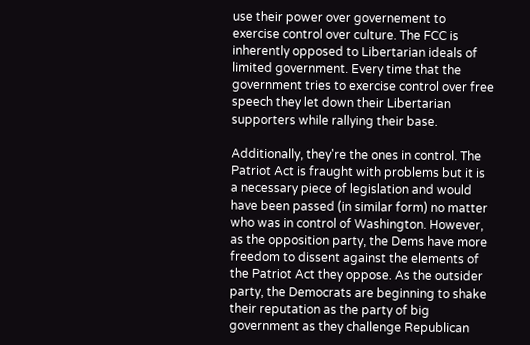use their power over governement to exercise control over culture. The FCC is inherently opposed to Libertarian ideals of limited government. Every time that the government tries to exercise control over free speech they let down their Libertarian supporters while rallying their base.

Additionally, they're the ones in control. The Patriot Act is fraught with problems but it is a necessary piece of legislation and would have been passed (in similar form) no matter who was in control of Washington. However, as the opposition party, the Dems have more freedom to dissent against the elements of the Patriot Act they oppose. As the outsider party, the Democrats are beginning to shake their reputation as the party of big government as they challenge Republican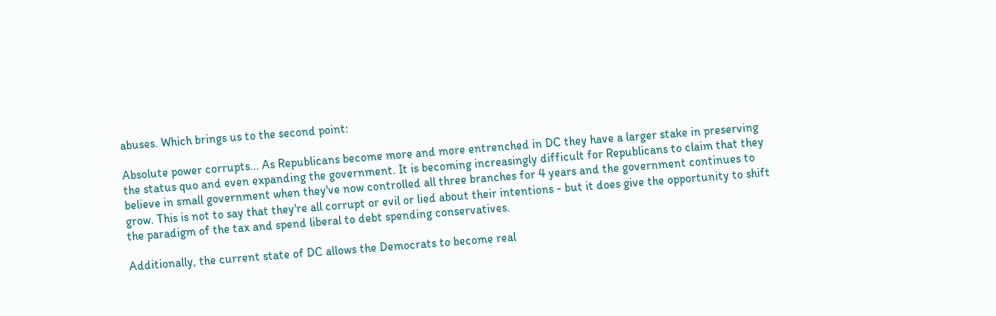abuses. Which brings us to the second point:

Absolute power corrupts... As Republicans become more and more entrenched in DC they have a larger stake in preserving the status quo and even expanding the government. It is becoming increasingly difficult for Republicans to claim that they believe in small government when they've now controlled all three branches for 4 years and the government continues to grow. This is not to say that they're all corrupt or evil or lied about their intentions - but it does give the opportunity to shift the paradigm of the tax and spend liberal to debt spending conservatives.

Additionally, the current state of DC allows the Democrats to become real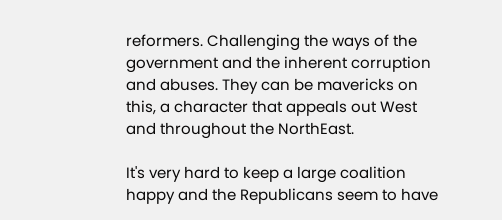reformers. Challenging the ways of the government and the inherent corruption and abuses. They can be mavericks on this, a character that appeals out West and throughout the NorthEast.

It's very hard to keep a large coalition happy and the Republicans seem to have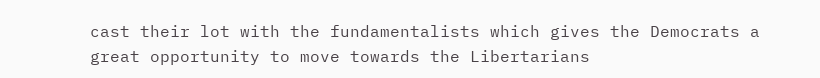cast their lot with the fundamentalists which gives the Democrats a great opportunity to move towards the Libertarians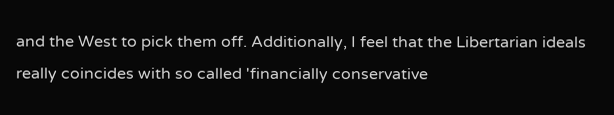and the West to pick them off. Additionally, I feel that the Libertarian ideals really coincides with so called 'financially conservative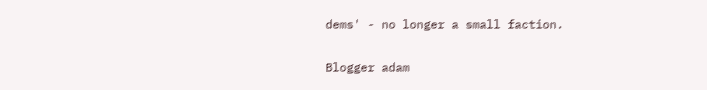dems' - no longer a small faction.


Blogger adam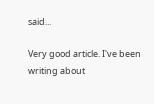said...

Very good article. I've been writing about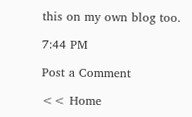this on my own blog too.

7:44 PM

Post a Comment

<< Home